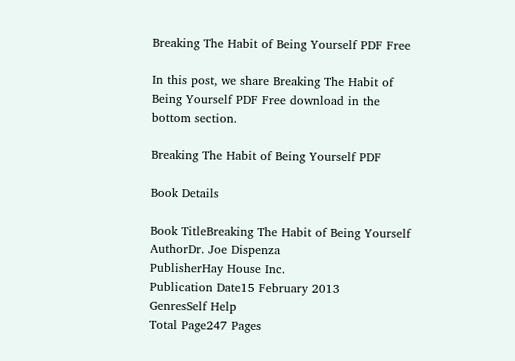Breaking The Habit of Being Yourself PDF Free

In this post, we share Breaking The Habit of Being Yourself PDF Free download in the bottom section.

Breaking The Habit of Being Yourself PDF

Book Details

Book TitleBreaking The Habit of Being Yourself
AuthorDr. Joe Dispenza
PublisherHay House Inc.
Publication Date15 February 2013
GenresSelf Help
Total Page247 Pages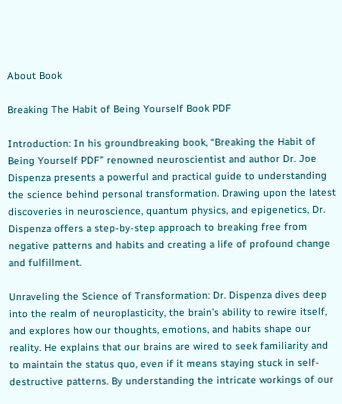About Book

Breaking The Habit of Being Yourself Book PDF

Introduction: In his groundbreaking book, “Breaking the Habit of Being Yourself PDF” renowned neuroscientist and author Dr. Joe Dispenza presents a powerful and practical guide to understanding the science behind personal transformation. Drawing upon the latest discoveries in neuroscience, quantum physics, and epigenetics, Dr. Dispenza offers a step-by-step approach to breaking free from negative patterns and habits and creating a life of profound change and fulfillment.

Unraveling the Science of Transformation: Dr. Dispenza dives deep into the realm of neuroplasticity, the brain’s ability to rewire itself, and explores how our thoughts, emotions, and habits shape our reality. He explains that our brains are wired to seek familiarity and to maintain the status quo, even if it means staying stuck in self-destructive patterns. By understanding the intricate workings of our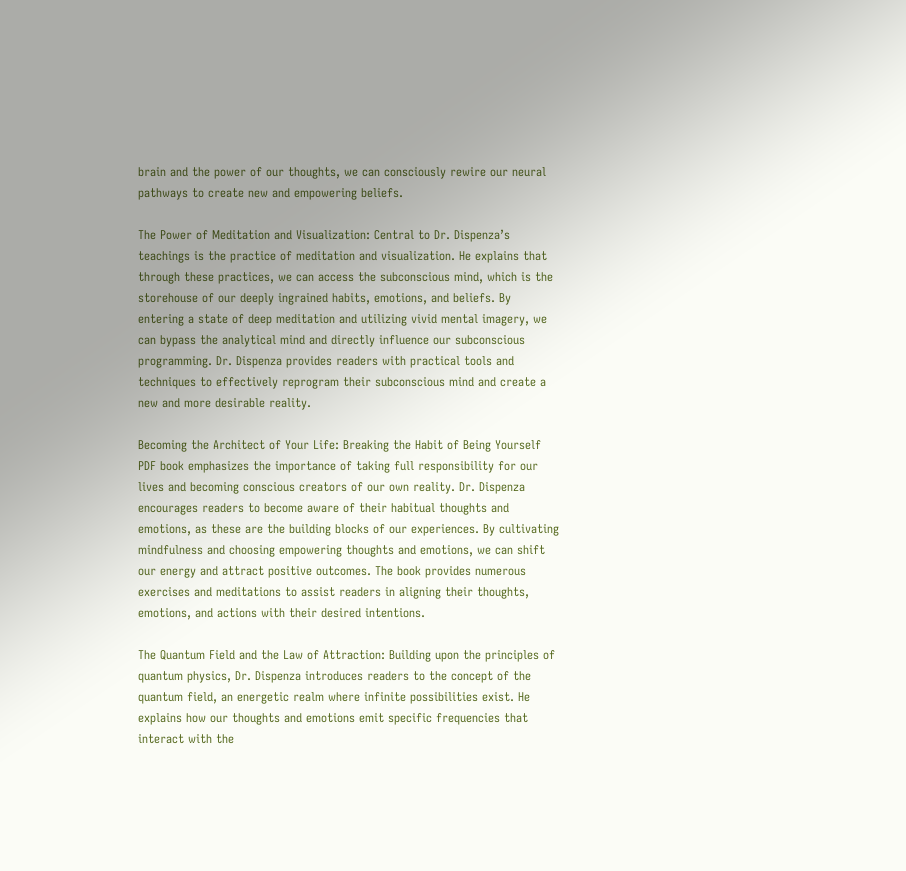brain and the power of our thoughts, we can consciously rewire our neural pathways to create new and empowering beliefs.

The Power of Meditation and Visualization: Central to Dr. Dispenza’s teachings is the practice of meditation and visualization. He explains that through these practices, we can access the subconscious mind, which is the storehouse of our deeply ingrained habits, emotions, and beliefs. By entering a state of deep meditation and utilizing vivid mental imagery, we can bypass the analytical mind and directly influence our subconscious programming. Dr. Dispenza provides readers with practical tools and techniques to effectively reprogram their subconscious mind and create a new and more desirable reality.

Becoming the Architect of Your Life: Breaking the Habit of Being Yourself PDF book emphasizes the importance of taking full responsibility for our lives and becoming conscious creators of our own reality. Dr. Dispenza encourages readers to become aware of their habitual thoughts and emotions, as these are the building blocks of our experiences. By cultivating mindfulness and choosing empowering thoughts and emotions, we can shift our energy and attract positive outcomes. The book provides numerous exercises and meditations to assist readers in aligning their thoughts, emotions, and actions with their desired intentions.

The Quantum Field and the Law of Attraction: Building upon the principles of quantum physics, Dr. Dispenza introduces readers to the concept of the quantum field, an energetic realm where infinite possibilities exist. He explains how our thoughts and emotions emit specific frequencies that interact with the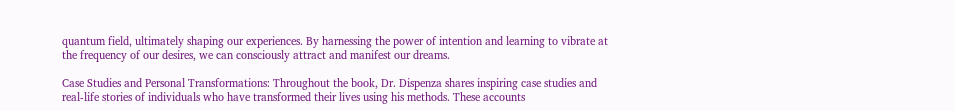quantum field, ultimately shaping our experiences. By harnessing the power of intention and learning to vibrate at the frequency of our desires, we can consciously attract and manifest our dreams.

Case Studies and Personal Transformations: Throughout the book, Dr. Dispenza shares inspiring case studies and real-life stories of individuals who have transformed their lives using his methods. These accounts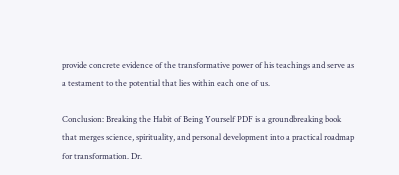provide concrete evidence of the transformative power of his teachings and serve as a testament to the potential that lies within each one of us.

Conclusion: Breaking the Habit of Being Yourself PDF is a groundbreaking book that merges science, spirituality, and personal development into a practical roadmap for transformation. Dr.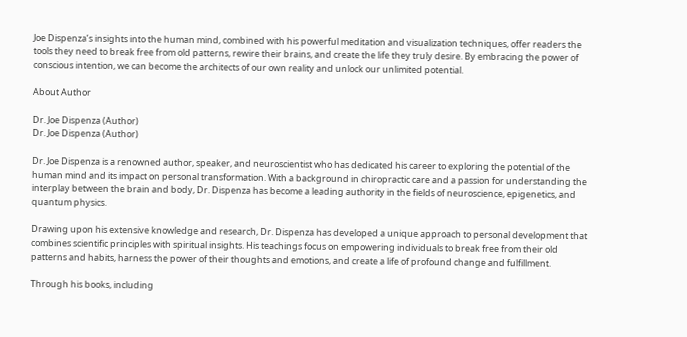Joe Dispenza’s insights into the human mind, combined with his powerful meditation and visualization techniques, offer readers the tools they need to break free from old patterns, rewire their brains, and create the life they truly desire. By embracing the power of conscious intention, we can become the architects of our own reality and unlock our unlimited potential.

About Author

Dr. Joe Dispenza (Author)
Dr. Joe Dispenza (Author)

Dr. Joe Dispenza is a renowned author, speaker, and neuroscientist who has dedicated his career to exploring the potential of the human mind and its impact on personal transformation. With a background in chiropractic care and a passion for understanding the interplay between the brain and body, Dr. Dispenza has become a leading authority in the fields of neuroscience, epigenetics, and quantum physics.

Drawing upon his extensive knowledge and research, Dr. Dispenza has developed a unique approach to personal development that combines scientific principles with spiritual insights. His teachings focus on empowering individuals to break free from their old patterns and habits, harness the power of their thoughts and emotions, and create a life of profound change and fulfillment.

Through his books, including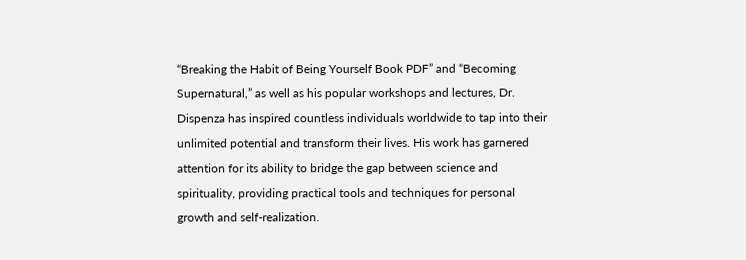“Breaking the Habit of Being Yourself Book PDF” and “Becoming Supernatural,” as well as his popular workshops and lectures, Dr. Dispenza has inspired countless individuals worldwide to tap into their unlimited potential and transform their lives. His work has garnered attention for its ability to bridge the gap between science and spirituality, providing practical tools and techniques for personal growth and self-realization.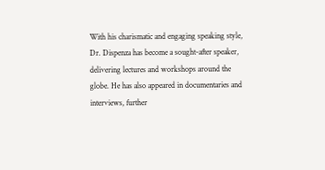With his charismatic and engaging speaking style, Dr. Dispenza has become a sought-after speaker, delivering lectures and workshops around the globe. He has also appeared in documentaries and interviews, further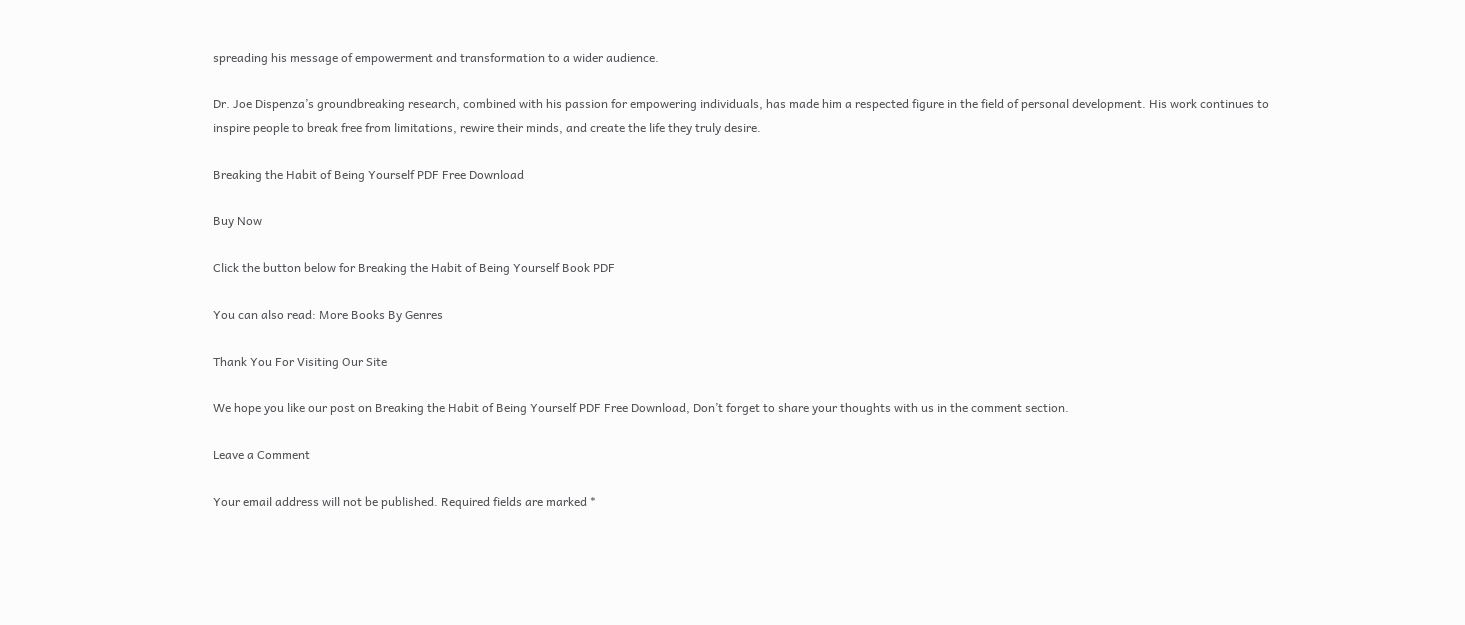spreading his message of empowerment and transformation to a wider audience.

Dr. Joe Dispenza’s groundbreaking research, combined with his passion for empowering individuals, has made him a respected figure in the field of personal development. His work continues to inspire people to break free from limitations, rewire their minds, and create the life they truly desire.

Breaking the Habit of Being Yourself PDF Free Download

Buy Now

Click the button below for Breaking the Habit of Being Yourself Book PDF

You can also read: More Books By Genres

Thank You For Visiting Our Site

We hope you like our post on Breaking the Habit of Being Yourself PDF Free Download, Don’t forget to share your thoughts with us in the comment section.

Leave a Comment

Your email address will not be published. Required fields are marked *